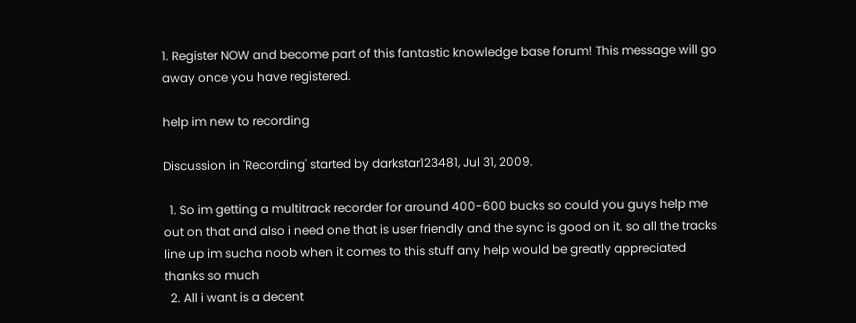1. Register NOW and become part of this fantastic knowledge base forum! This message will go away once you have registered.

help im new to recording

Discussion in 'Recording' started by darkstar123481, Jul 31, 2009.

  1. So im getting a multitrack recorder for around 400-600 bucks so could you guys help me out on that and also i need one that is user friendly and the sync is good on it. so all the tracks line up im sucha noob when it comes to this stuff any help would be greatly appreciated thanks so much
  2. All i want is a decent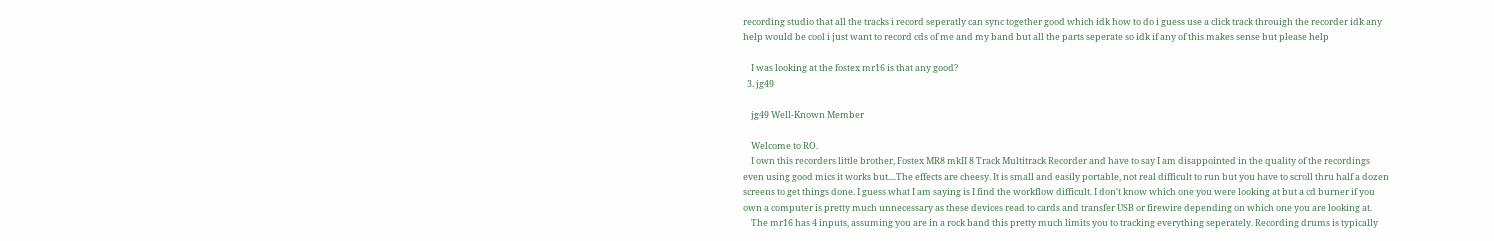recording studio that all the tracks i record seperatly can sync together good which idk how to do i guess use a click track throuigh the recorder idk any help would be cool i just want to record cds of me and my band but all the parts seperate so idk if any of this makes sense but please help

    I was looking at the fostex mr16 is that any good?
  3. jg49

    jg49 Well-Known Member

    Welcome to RO.
    I own this recorders little brother, Fostex MR8 mkII 8 Track Multitrack Recorder and have to say I am disappointed in the quality of the recordings even using good mics it works but....The effects are cheesy. It is small and easily portable, not real difficult to run but you have to scroll thru half a dozen screens to get things done. I guess what I am saying is I find the workflow difficult. I don't know which one you were looking at but a cd burner if you own a computer is pretty much unnecessary as these devices read to cards and transfer USB or firewire depending on which one you are looking at.
    The mr16 has 4 inputs, assuming you are in a rock band this pretty much limits you to tracking everything seperately. Recording drums is typically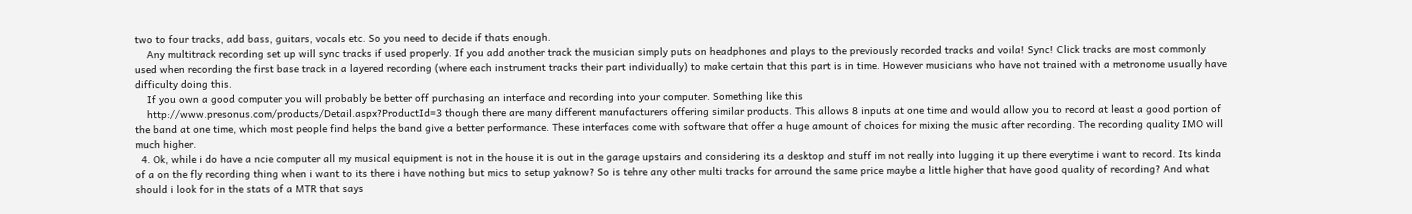two to four tracks, add bass, guitars, vocals etc. So you need to decide if thats enough.
    Any multitrack recording set up will sync tracks if used properly. If you add another track the musician simply puts on headphones and plays to the previously recorded tracks and voila! Sync! Click tracks are most commonly used when recording the first base track in a layered recording (where each instrument tracks their part individually) to make certain that this part is in time. However musicians who have not trained with a metronome usually have difficulty doing this.
    If you own a good computer you will probably be better off purchasing an interface and recording into your computer. Something like this
    http://www.presonus.com/products/Detail.aspx?ProductId=3 though there are many different manufacturers offering similar products. This allows 8 inputs at one time and would allow you to record at least a good portion of the band at one time, which most people find helps the band give a better performance. These interfaces come with software that offer a huge amount of choices for mixing the music after recording. The recording quality IMO will much higher.
  4. Ok, while i do have a ncie computer all my musical equipment is not in the house it is out in the garage upstairs and considering its a desktop and stuff im not really into lugging it up there everytime i want to record. Its kinda of a on the fly recording thing when i want to its there i have nothing but mics to setup yaknow? So is tehre any other multi tracks for arround the same price maybe a little higher that have good quality of recording? And what should i look for in the stats of a MTR that says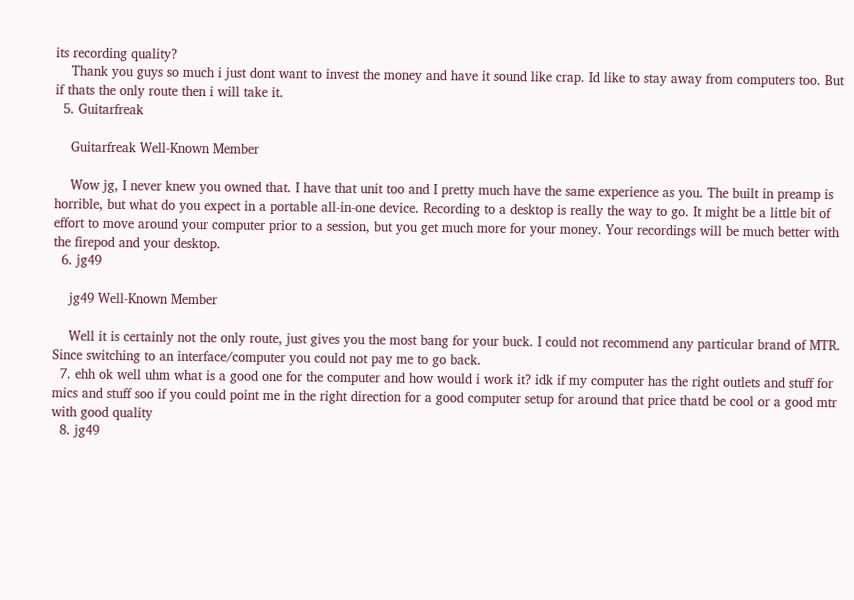its recording quality?
    Thank you guys so much i just dont want to invest the money and have it sound like crap. Id like to stay away from computers too. But if thats the only route then i will take it.
  5. Guitarfreak

    Guitarfreak Well-Known Member

    Wow jg, I never knew you owned that. I have that unit too and I pretty much have the same experience as you. The built in preamp is horrible, but what do you expect in a portable all-in-one device. Recording to a desktop is really the way to go. It might be a little bit of effort to move around your computer prior to a session, but you get much more for your money. Your recordings will be much better with the firepod and your desktop.
  6. jg49

    jg49 Well-Known Member

    Well it is certainly not the only route, just gives you the most bang for your buck. I could not recommend any particular brand of MTR. Since switching to an interface/computer you could not pay me to go back.
  7. ehh ok well uhm what is a good one for the computer and how would i work it? idk if my computer has the right outlets and stuff for mics and stuff soo if you could point me in the right direction for a good computer setup for around that price thatd be cool or a good mtr with good quality
  8. jg49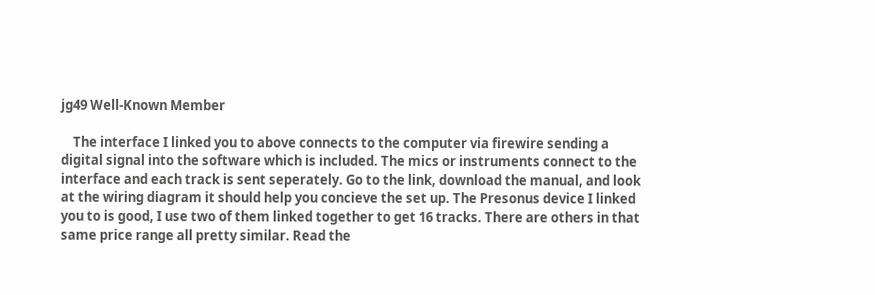jg49 Well-Known Member

    The interface I linked you to above connects to the computer via firewire sending a digital signal into the software which is included. The mics or instruments connect to the interface and each track is sent seperately. Go to the link, download the manual, and look at the wiring diagram it should help you concieve the set up. The Presonus device I linked you to is good, I use two of them linked together to get 16 tracks. There are others in that same price range all pretty similar. Read the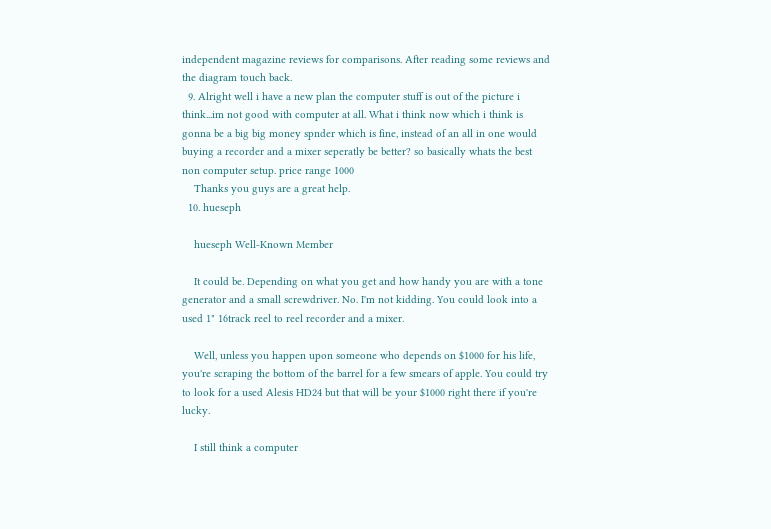independent magazine reviews for comparisons. After reading some reviews and the diagram touch back.
  9. Alright well i have a new plan the computer stuff is out of the picture i think...im not good with computer at all. What i think now which i think is gonna be a big big money spnder which is fine, instead of an all in one would buying a recorder and a mixer seperatly be better? so basically whats the best non computer setup. price range 1000
    Thanks you guys are a great help.
  10. hueseph

    hueseph Well-Known Member

    It could be. Depending on what you get and how handy you are with a tone generator and a small screwdriver. No. I'm not kidding. You could look into a used 1" 16track reel to reel recorder and a mixer.

    Well, unless you happen upon someone who depends on $1000 for his life, you're scraping the bottom of the barrel for a few smears of apple. You could try to look for a used Alesis HD24 but that will be your $1000 right there if you're lucky.

    I still think a computer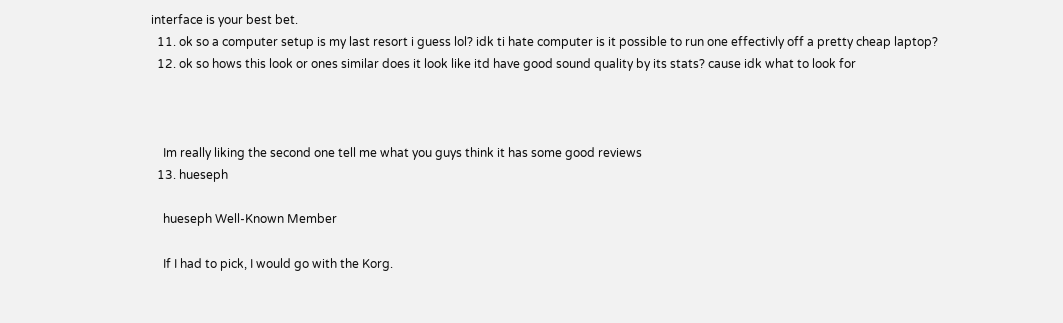interface is your best bet.
  11. ok so a computer setup is my last resort i guess lol? idk ti hate computer is it possible to run one effectivly off a pretty cheap laptop?
  12. ok so hows this look or ones similar does it look like itd have good sound quality by its stats? cause idk what to look for



    Im really liking the second one tell me what you guys think it has some good reviews
  13. hueseph

    hueseph Well-Known Member

    If I had to pick, I would go with the Korg.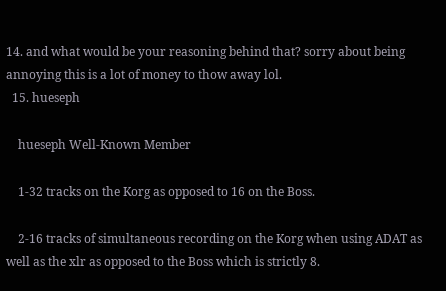14. and what would be your reasoning behind that? sorry about being annoying this is a lot of money to thow away lol.
  15. hueseph

    hueseph Well-Known Member

    1-32 tracks on the Korg as opposed to 16 on the Boss.

    2-16 tracks of simultaneous recording on the Korg when using ADAT as well as the xlr as opposed to the Boss which is strictly 8.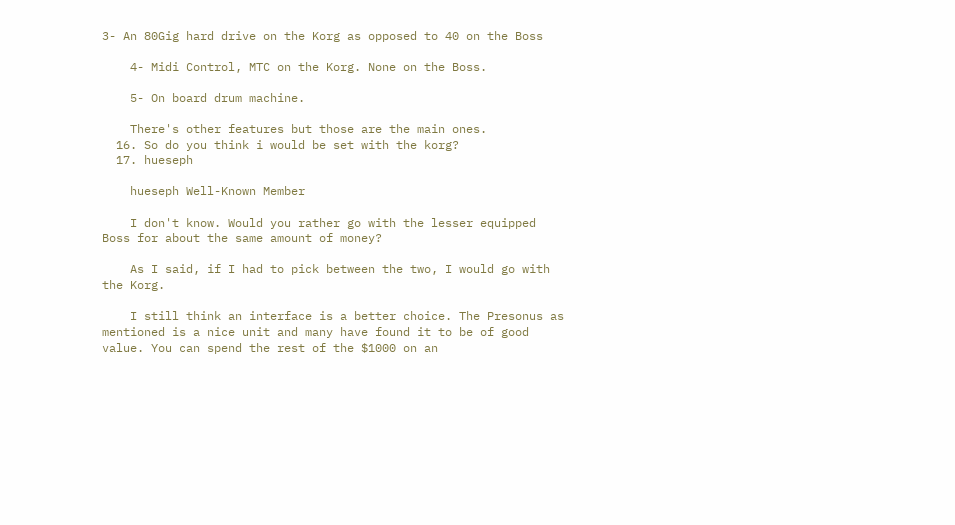3- An 80Gig hard drive on the Korg as opposed to 40 on the Boss

    4- Midi Control, MTC on the Korg. None on the Boss.

    5- On board drum machine.

    There's other features but those are the main ones.
  16. So do you think i would be set with the korg?
  17. hueseph

    hueseph Well-Known Member

    I don't know. Would you rather go with the lesser equipped Boss for about the same amount of money?

    As I said, if I had to pick between the two, I would go with the Korg.

    I still think an interface is a better choice. The Presonus as mentioned is a nice unit and many have found it to be of good value. You can spend the rest of the $1000 on an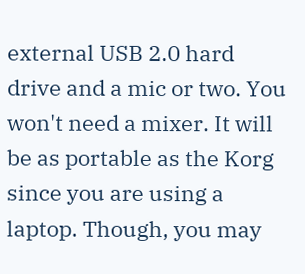external USB 2.0 hard drive and a mic or two. You won't need a mixer. It will be as portable as the Korg since you are using a laptop. Though, you may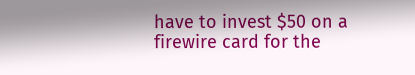have to invest $50 on a firewire card for the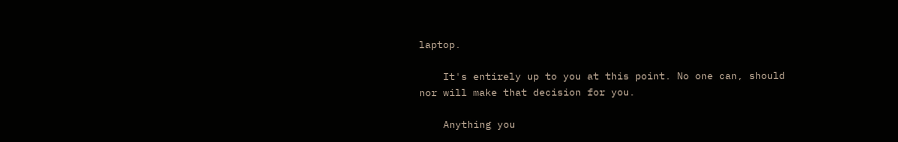laptop.

    It's entirely up to you at this point. No one can, should nor will make that decision for you.

    Anything you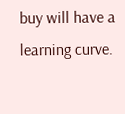buy will have a learning curve.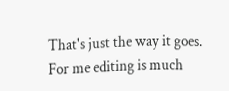That's just the way it goes. For me editing is much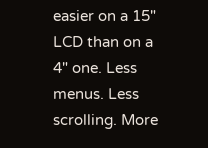easier on a 15" LCD than on a 4" one. Less menus. Less scrolling. More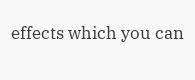effects which you can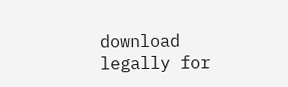download legally for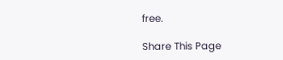free.

Share This Page